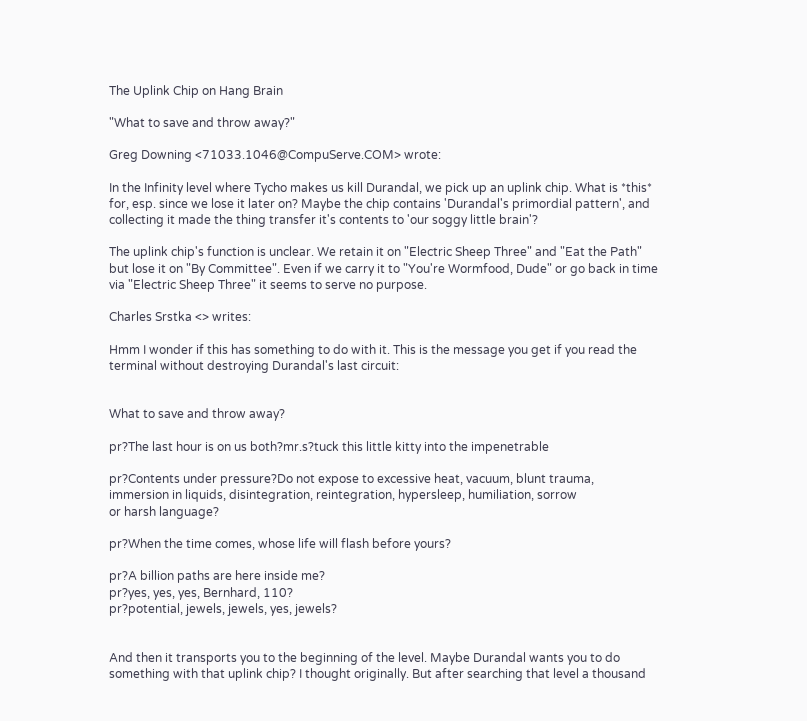The Uplink Chip on Hang Brain

"What to save and throw away?"

Greg Downing <71033.1046@CompuServe.COM> wrote:

In the Infinity level where Tycho makes us kill Durandal, we pick up an uplink chip. What is *this* for, esp. since we lose it later on? Maybe the chip contains 'Durandal's primordial pattern', and collecting it made the thing transfer it's contents to 'our soggy little brain'?

The uplink chip's function is unclear. We retain it on "Electric Sheep Three" and "Eat the Path" but lose it on "By Committee". Even if we carry it to "You're Wormfood, Dude" or go back in time via "Electric Sheep Three" it seems to serve no purpose.

Charles Srstka <> writes:

Hmm I wonder if this has something to do with it. This is the message you get if you read the terminal without destroying Durandal's last circuit:


What to save and throw away?

pr?The last hour is on us both?mr.s?tuck this little kitty into the impenetrable

pr?Contents under pressure?Do not expose to excessive heat, vacuum, blunt trauma,
immersion in liquids, disintegration, reintegration, hypersleep, humiliation, sorrow
or harsh language?

pr?When the time comes, whose life will flash before yours?

pr?A billion paths are here inside me?
pr?yes, yes, yes, Bernhard, 110?
pr?potential, jewels, jewels, yes, jewels?


And then it transports you to the beginning of the level. Maybe Durandal wants you to do something with that uplink chip? I thought originally. But after searching that level a thousand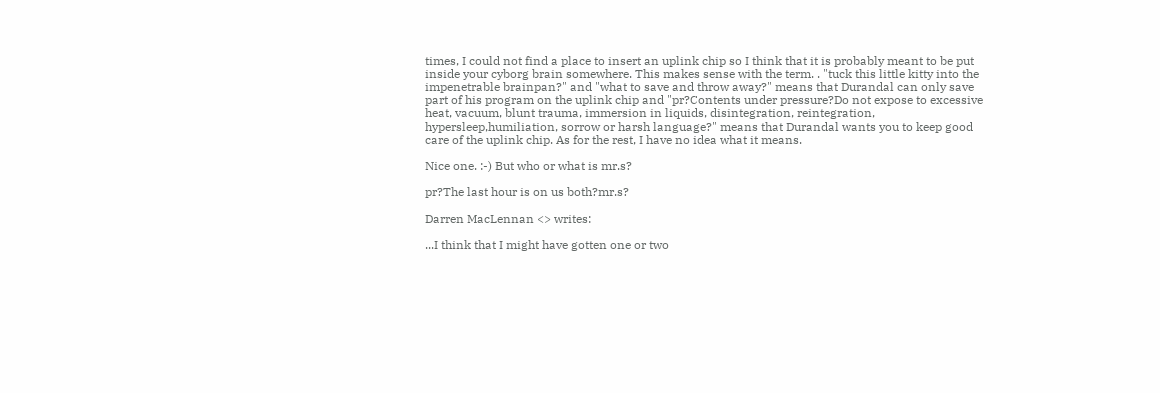times, I could not find a place to insert an uplink chip so I think that it is probably meant to be put inside your cyborg brain somewhere. This makes sense with the term. . "tuck this little kitty into the impenetrable brainpan?" and "what to save and throw away?" means that Durandal can only save part of his program on the uplink chip and "pr?Contents under pressure?Do not expose to excessive heat, vacuum, blunt trauma, immersion in liquids, disintegration, reintegration, hypersleep,humiliation, sorrow or harsh language?" means that Durandal wants you to keep good care of the uplink chip. As for the rest, I have no idea what it means.

Nice one. :-) But who or what is mr.s?

pr?The last hour is on us both?mr.s?

Darren MacLennan <> writes:

...I think that I might have gotten one or two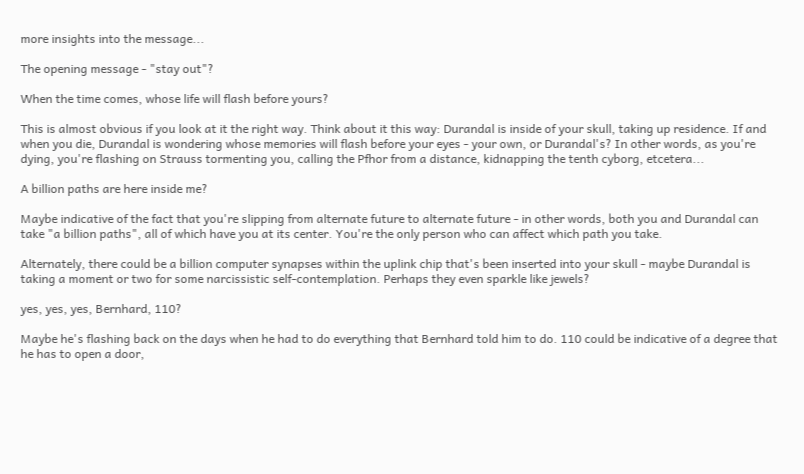more insights into the message...

The opening message - "stay out"?

When the time comes, whose life will flash before yours?

This is almost obvious if you look at it the right way. Think about it this way: Durandal is inside of your skull, taking up residence. If and when you die, Durandal is wondering whose memories will flash before your eyes - your own, or Durandal's? In other words, as you're dying, you're flashing on Strauss tormenting you, calling the Pfhor from a distance, kidnapping the tenth cyborg, etcetera...

A billion paths are here inside me?

Maybe indicative of the fact that you're slipping from alternate future to alternate future - in other words, both you and Durandal can take "a billion paths", all of which have you at its center. You're the only person who can affect which path you take.

Alternately, there could be a billion computer synapses within the uplink chip that's been inserted into your skull - maybe Durandal is taking a moment or two for some narcissistic self-contemplation. Perhaps they even sparkle like jewels?

yes, yes, yes, Bernhard, 110?

Maybe he's flashing back on the days when he had to do everything that Bernhard told him to do. 110 could be indicative of a degree that he has to open a door,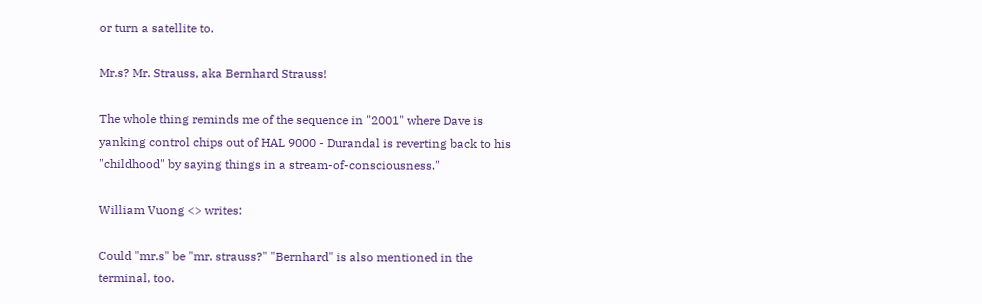or turn a satellite to.

Mr.s? Mr. Strauss, aka Bernhard Strauss!

The whole thing reminds me of the sequence in "2001" where Dave is yanking control chips out of HAL 9000 - Durandal is reverting back to his "childhood" by saying things in a stream-of-consciousness."

William Vuong <> writes:

Could "mr.s" be "mr. strauss?" "Bernhard" is also mentioned in the terminal, too.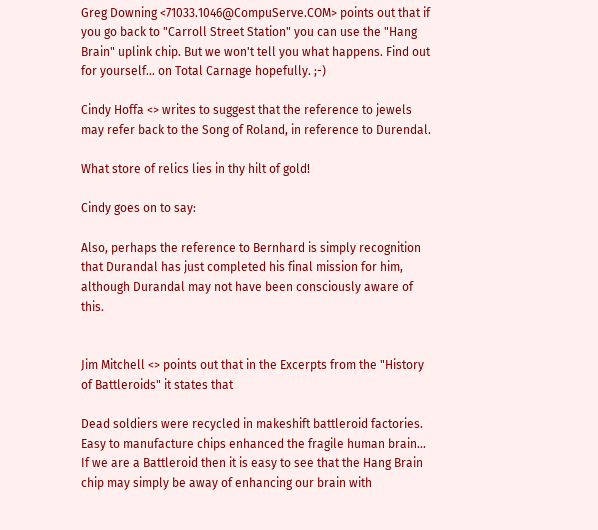Greg Downing <71033.1046@CompuServe.COM> points out that if you go back to "Carroll Street Station" you can use the "Hang Brain" uplink chip. But we won't tell you what happens. Find out for yourself... on Total Carnage hopefully. ;-)

Cindy Hoffa <> writes to suggest that the reference to jewels may refer back to the Song of Roland, in reference to Durendal.

What store of relics lies in thy hilt of gold!

Cindy goes on to say:

Also, perhaps the reference to Bernhard is simply recognition that Durandal has just completed his final mission for him, although Durandal may not have been consciously aware of this.


Jim Mitchell <> points out that in the Excerpts from the "History of Battleroids" it states that

Dead soldiers were recycled in makeshift battleroid factories.
Easy to manufacture chips enhanced the fragile human brain...
If we are a Battleroid then it is easy to see that the Hang Brain chip may simply be away of enhancing our brain with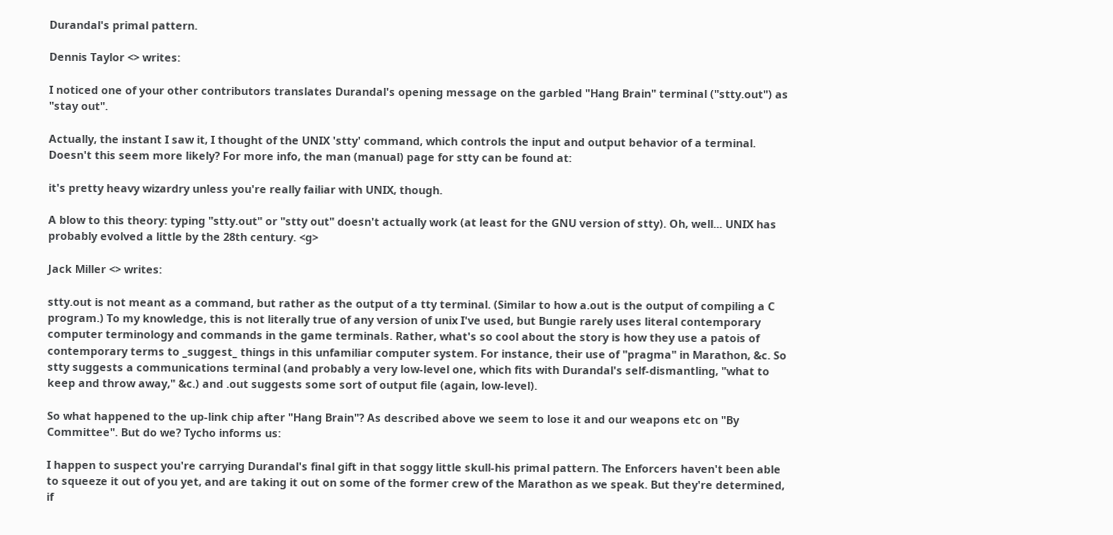Durandal's primal pattern.

Dennis Taylor <> writes:

I noticed one of your other contributors translates Durandal's opening message on the garbled "Hang Brain" terminal ("stty.out") as "stay out".

Actually, the instant I saw it, I thought of the UNIX 'stty' command, which controls the input and output behavior of a terminal. Doesn't this seem more likely? For more info, the man (manual) page for stty can be found at:

it's pretty heavy wizardry unless you're really failiar with UNIX, though.

A blow to this theory: typing "stty.out" or "stty out" doesn't actually work (at least for the GNU version of stty). Oh, well... UNIX has probably evolved a little by the 28th century. <g>

Jack Miller <> writes:

stty.out is not meant as a command, but rather as the output of a tty terminal. (Similar to how a.out is the output of compiling a C program.) To my knowledge, this is not literally true of any version of unix I've used, but Bungie rarely uses literal contemporary computer terminology and commands in the game terminals. Rather, what's so cool about the story is how they use a patois of contemporary terms to _suggest_ things in this unfamiliar computer system. For instance, their use of "pragma" in Marathon, &c. So stty suggests a communications terminal (and probably a very low-level one, which fits with Durandal's self-dismantling, "what to keep and throw away," &c.) and .out suggests some sort of output file (again, low-level).

So what happened to the up-link chip after "Hang Brain"? As described above we seem to lose it and our weapons etc on "By Committee". But do we? Tycho informs us:

I happen to suspect you're carrying Durandal's final gift in that soggy little skull-his primal pattern. The Enforcers haven't been able to squeeze it out of you yet, and are taking it out on some of the former crew of the Marathon as we speak. But they're determined, if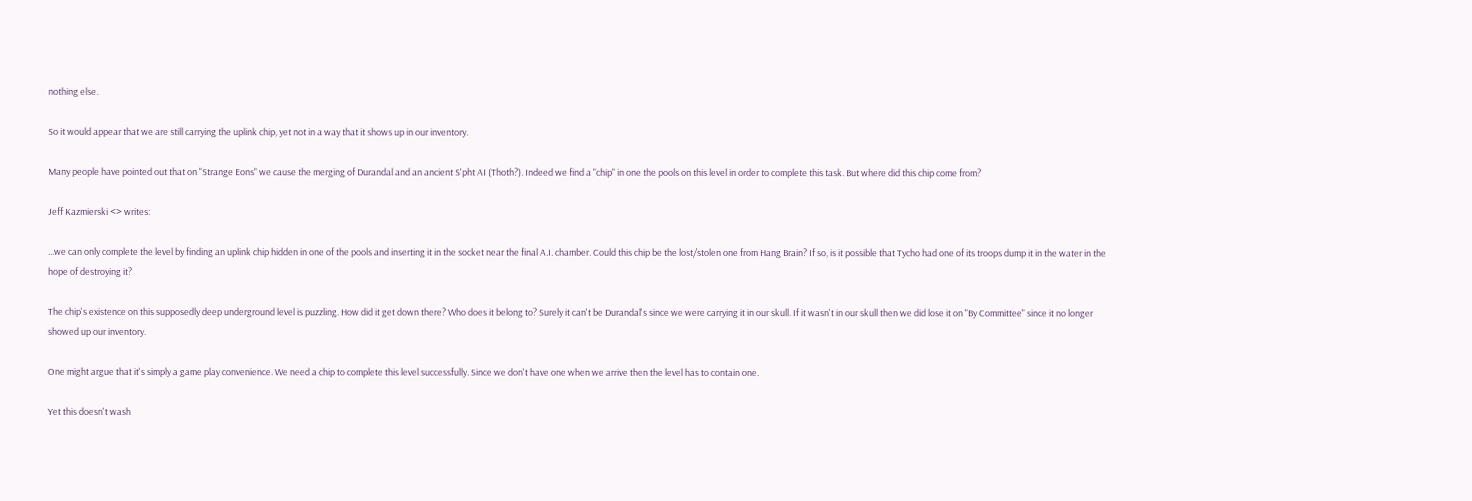nothing else.

So it would appear that we are still carrying the uplink chip, yet not in a way that it shows up in our inventory.

Many people have pointed out that on "Strange Eons" we cause the merging of Durandal and an ancient S'pht AI (Thoth?). Indeed we find a "chip" in one the pools on this level in order to complete this task. But where did this chip come from?

Jeff Kazmierski <> writes:

...we can only complete the level by finding an uplink chip hidden in one of the pools and inserting it in the socket near the final A.I. chamber. Could this chip be the lost/stolen one from Hang Brain? If so, is it possible that Tycho had one of its troops dump it in the water in the hope of destroying it?

The chip's existence on this supposedly deep underground level is puzzling. How did it get down there? Who does it belong to? Surely it can't be Durandal's since we were carrying it in our skull. If it wasn't in our skull then we did lose it on "By Committee" since it no longer showed up our inventory.

One might argue that it's simply a game play convenience. We need a chip to complete this level successfully. Since we don't have one when we arrive then the level has to contain one.

Yet this doesn't wash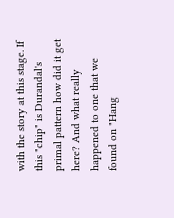with the story at this stage. If this "chip" is Durandal's primal pattern how did it get here? And what really happened to one that we found on "Hang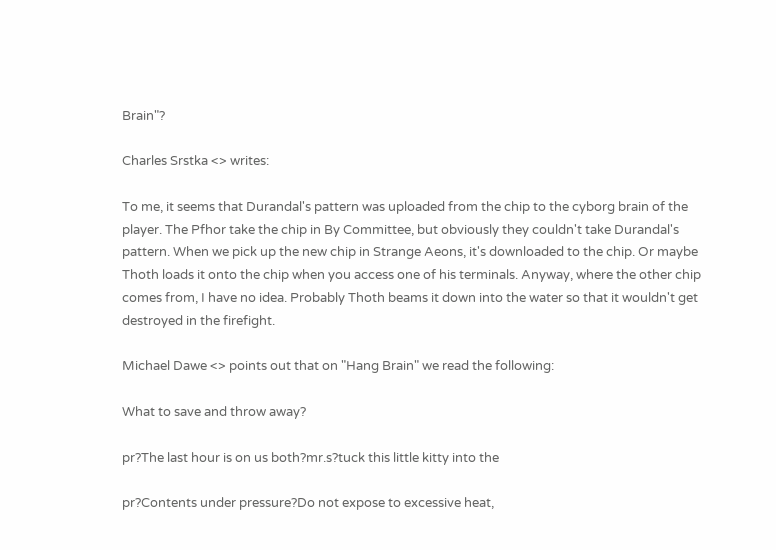Brain"?

Charles Srstka <> writes:

To me, it seems that Durandal's pattern was uploaded from the chip to the cyborg brain of the player. The Pfhor take the chip in By Committee, but obviously they couldn't take Durandal's pattern. When we pick up the new chip in Strange Aeons, it's downloaded to the chip. Or maybe Thoth loads it onto the chip when you access one of his terminals. Anyway, where the other chip comes from, I have no idea. Probably Thoth beams it down into the water so that it wouldn't get destroyed in the firefight.

Michael Dawe <> points out that on "Hang Brain" we read the following:

What to save and throw away?

pr?The last hour is on us both?mr.s?tuck this little kitty into the

pr?Contents under pressure?Do not expose to excessive heat,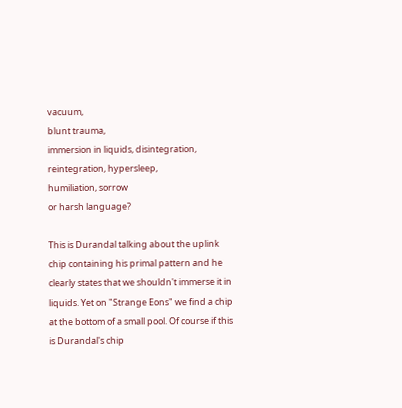vacuum,
blunt trauma,
immersion in liquids, disintegration, reintegration, hypersleep,
humiliation, sorrow
or harsh language?

This is Durandal talking about the uplink chip containing his primal pattern and he clearly states that we shouldn't immerse it in liquids. Yet on "Strange Eons" we find a chip at the bottom of a small pool. Of course if this is Durandal's chip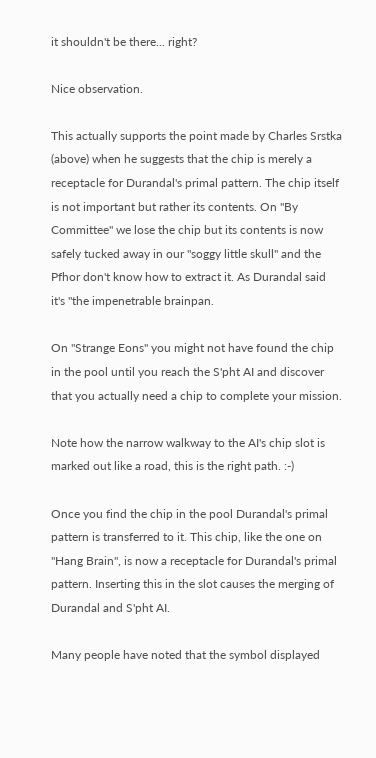it shouldn't be there... right?

Nice observation.

This actually supports the point made by Charles Srstka (above) when he suggests that the chip is merely a receptacle for Durandal's primal pattern. The chip itself is not important but rather its contents. On "By Committee" we lose the chip but its contents is now safely tucked away in our "soggy little skull" and the Pfhor don't know how to extract it. As Durandal said it's "the impenetrable brainpan.

On "Strange Eons" you might not have found the chip in the pool until you reach the S'pht AI and discover that you actually need a chip to complete your mission.

Note how the narrow walkway to the AI's chip slot is marked out like a road, this is the right path. :-)

Once you find the chip in the pool Durandal's primal pattern is transferred to it. This chip, like the one on "Hang Brain", is now a receptacle for Durandal's primal pattern. Inserting this in the slot causes the merging of Durandal and S'pht AI.

Many people have noted that the symbol displayed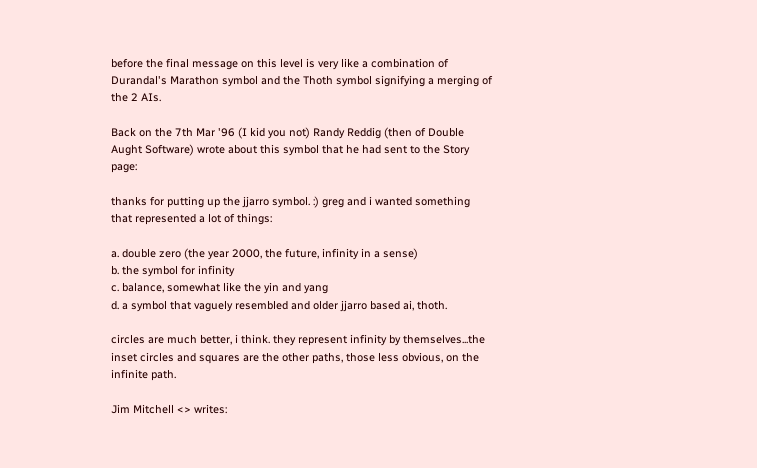before the final message on this level is very like a combination of Durandal's Marathon symbol and the Thoth symbol signifying a merging of the 2 AIs.

Back on the 7th Mar '96 (I kid you not) Randy Reddig (then of Double Aught Software) wrote about this symbol that he had sent to the Story page:

thanks for putting up the jjarro symbol. :) greg and i wanted something that represented a lot of things:

a. double zero (the year 2000, the future, infinity in a sense)
b. the symbol for infinity
c. balance, somewhat like the yin and yang
d. a symbol that vaguely resembled and older jjarro based ai, thoth.

circles are much better, i think. they represent infinity by themselves...the inset circles and squares are the other paths, those less obvious, on the infinite path.

Jim Mitchell <> writes: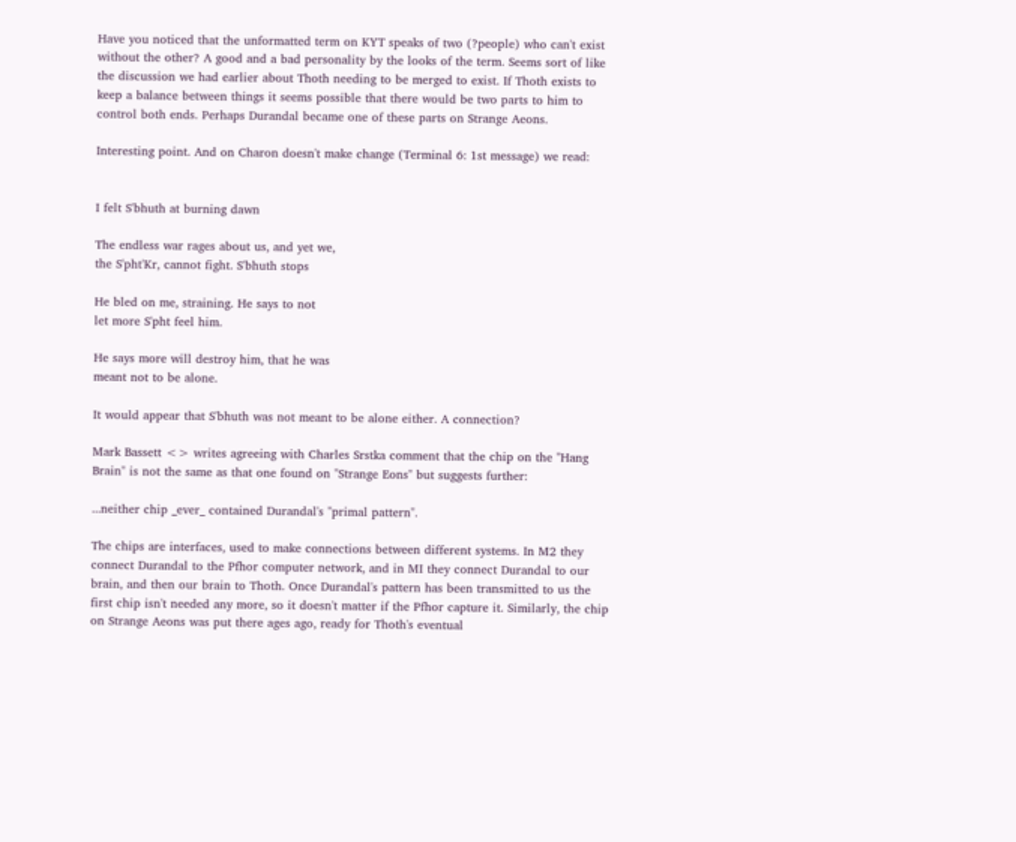Have you noticed that the unformatted term on KYT speaks of two (?people) who can't exist without the other? A good and a bad personality by the looks of the term. Seems sort of like the discussion we had earlier about Thoth needing to be merged to exist. If Thoth exists to keep a balance between things it seems possible that there would be two parts to him to control both ends. Perhaps Durandal became one of these parts on Strange Aeons.

Interesting point. And on Charon doesn't make change (Terminal 6: 1st message) we read:


I felt S'bhuth at burning dawn

The endless war rages about us, and yet we,
the S'pht'Kr, cannot fight. S'bhuth stops

He bled on me, straining. He says to not
let more S'pht feel him.

He says more will destroy him, that he was
meant not to be alone.

It would appear that S'bhuth was not meant to be alone either. A connection?

Mark Bassett <> writes agreeing with Charles Srstka comment that the chip on the "Hang Brain" is not the same as that one found on "Strange Eons" but suggests further:

...neither chip _ever_ contained Durandal's "primal pattern".

The chips are interfaces, used to make connections between different systems. In M2 they connect Durandal to the Pfhor computer network, and in MI they connect Durandal to our brain, and then our brain to Thoth. Once Durandal's pattern has been transmitted to us the first chip isn't needed any more, so it doesn't matter if the Pfhor capture it. Similarly, the chip on Strange Aeons was put there ages ago, ready for Thoth's eventual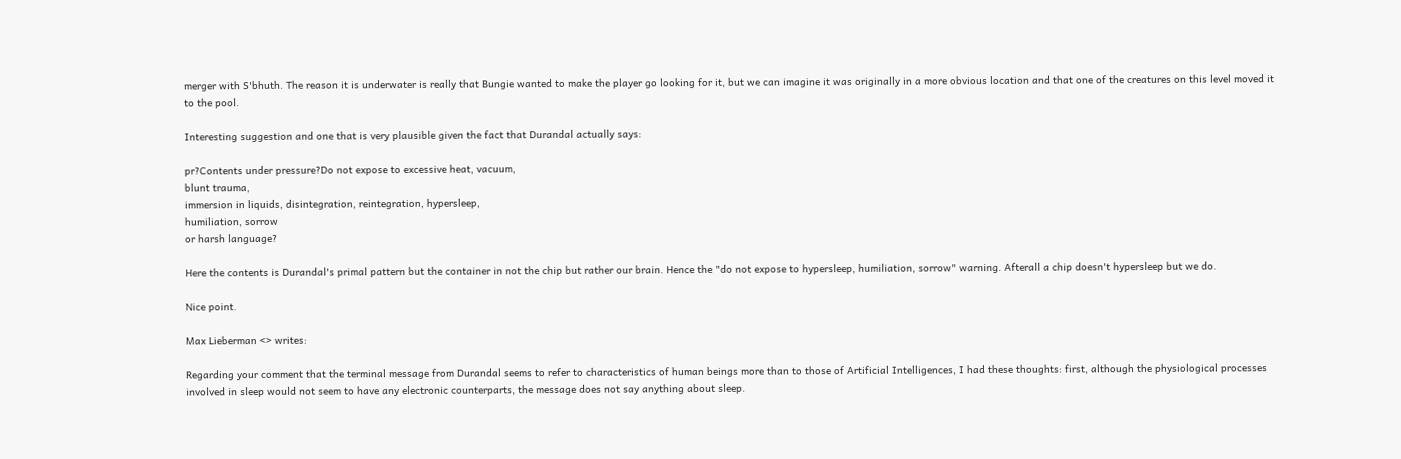merger with S'bhuth. The reason it is underwater is really that Bungie wanted to make the player go looking for it, but we can imagine it was originally in a more obvious location and that one of the creatures on this level moved it to the pool.

Interesting suggestion and one that is very plausible given the fact that Durandal actually says:

pr?Contents under pressure?Do not expose to excessive heat, vacuum,
blunt trauma,
immersion in liquids, disintegration, reintegration, hypersleep,
humiliation, sorrow
or harsh language?

Here the contents is Durandal's primal pattern but the container in not the chip but rather our brain. Hence the "do not expose to hypersleep, humiliation, sorrow" warning. Afterall a chip doesn't hypersleep but we do.

Nice point.

Max Lieberman <> writes:

Regarding your comment that the terminal message from Durandal seems to refer to characteristics of human beings more than to those of Artificial Intelligences, I had these thoughts: first, although the physiological processes involved in sleep would not seem to have any electronic counterparts, the message does not say anything about sleep.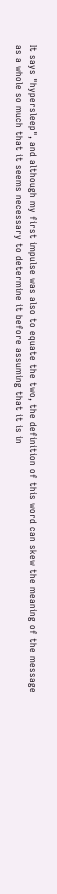It says "hypersleep", and although my first impulse was also to equate the two, the definition of this word can skew the meaning of the message as a whole so much that it seems necessary to determine it before assuming that it is in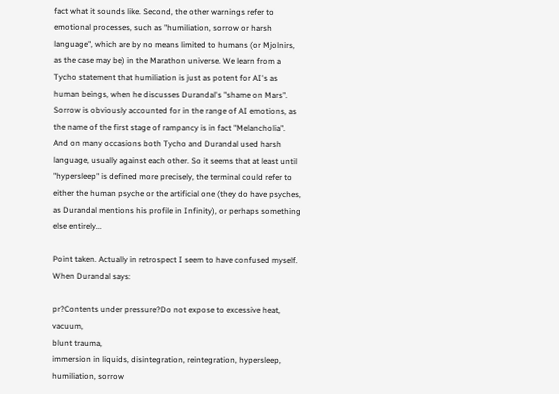fact what it sounds like. Second, the other warnings refer to emotional processes, such as "humiliation, sorrow or harsh language", which are by no means limited to humans (or Mjolnirs, as the case may be) in the Marathon universe. We learn from a Tycho statement that humiliation is just as potent for AI's as human beings, when he discusses Durandal's "shame on Mars". Sorrow is obviously accounted for in the range of AI emotions, as the name of the first stage of rampancy is in fact "Melancholia". And on many occasions both Tycho and Durandal used harsh language, usually against each other. So it seems that at least until "hypersleep" is defined more precisely, the terminal could refer to either the human psyche or the artificial one (they do have psyches, as Durandal mentions his profile in Infinity), or perhaps something else entirely...

Point taken. Actually in retrospect I seem to have confused myself. When Durandal says:

pr?Contents under pressure?Do not expose to excessive heat, vacuum,
blunt trauma,
immersion in liquids, disintegration, reintegration, hypersleep,
humiliation, sorrow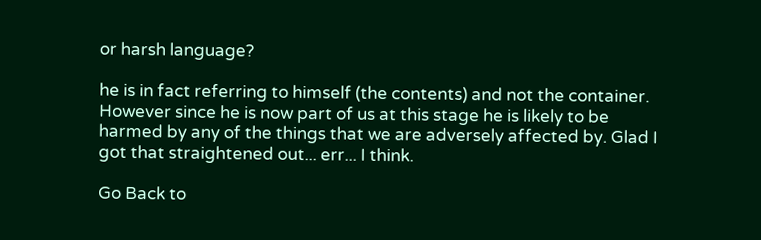or harsh language?

he is in fact referring to himself (the contents) and not the container. However since he is now part of us at this stage he is likely to be harmed by any of the things that we are adversely affected by. Glad I got that straightened out... err... I think.

Go Back to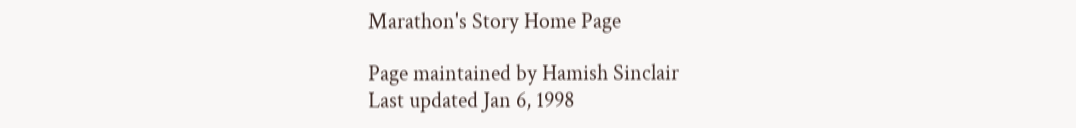Marathon's Story Home Page

Page maintained by Hamish Sinclair
Last updated Jan 6, 1998